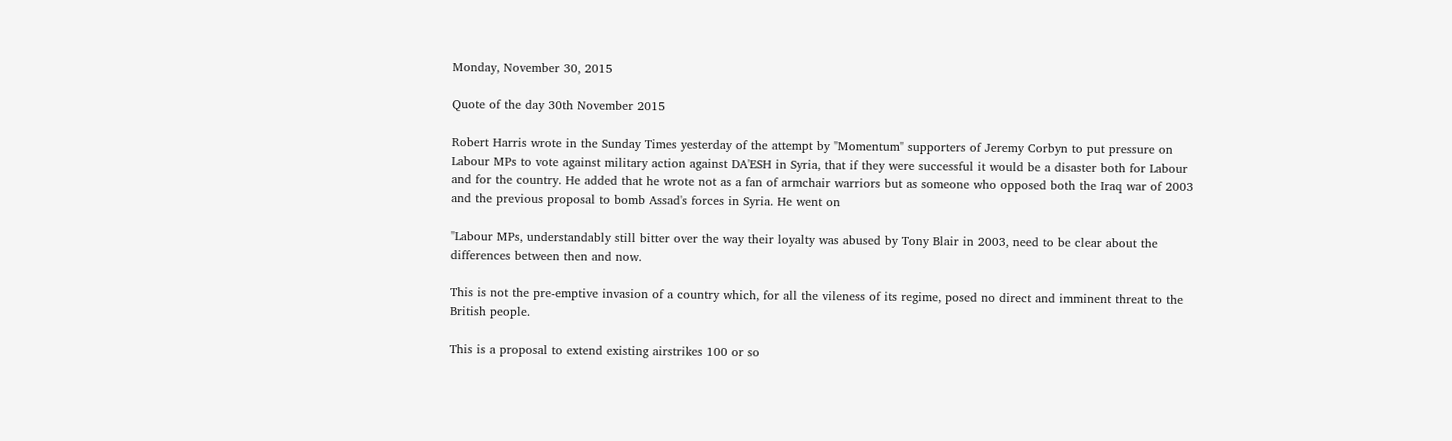Monday, November 30, 2015

Quote of the day 30th November 2015

Robert Harris wrote in the Sunday Times yesterday of the attempt by "Momentum" supporters of Jeremy Corbyn to put pressure on Labour MPs to vote against military action against DA'ESH in Syria, that if they were successful it would be a disaster both for Labour and for the country. He added that he wrote not as a fan of armchair warriors but as someone who opposed both the Iraq war of 2003 and the previous proposal to bomb Assad's forces in Syria. He went on

"Labour MPs, understandably still bitter over the way their loyalty was abused by Tony Blair in 2003, need to be clear about the differences between then and now.

This is not the pre-emptive invasion of a country which, for all the vileness of its regime, posed no direct and imminent threat to the British people.

This is a proposal to extend existing airstrikes 100 or so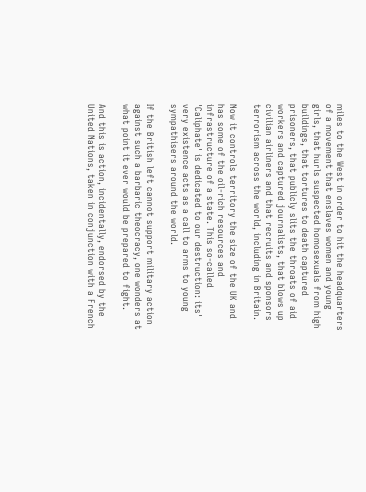miles to the West in order to hit the headquarters of a movement that enslaves women and young girls, that hurls suspected homosexuals from high buildings, that tortures to death captured prisoners, that publicly slits the throats of aid workers and captured journalists, that blows up civilian airliners and that recruits and sponsors terrorism across the world, including in Britain.

Now it controls territory the size of the UK and has some of the oil-rich resources and infrastructure of a state. This so-called 'Caliphate' is dedicated to our destruction: its' very existence acts as a call to arms to young sympathisers around the world.

If the British left cannot support military action against such a barbaric theocracy, one wonders at what point it ever would be prepared to fight.

And this is action, incidentally, endorsed by the United Nations, taken in conjunction with a French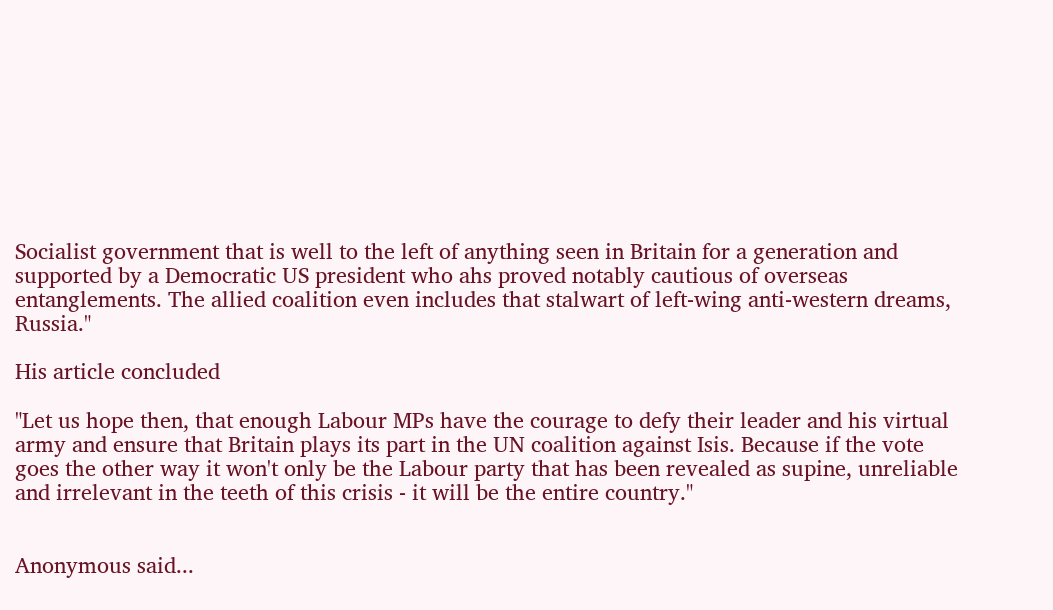Socialist government that is well to the left of anything seen in Britain for a generation and supported by a Democratic US president who ahs proved notably cautious of overseas entanglements. The allied coalition even includes that stalwart of left-wing anti-western dreams, Russia."

His article concluded

"Let us hope then, that enough Labour MPs have the courage to defy their leader and his virtual army and ensure that Britain plays its part in the UN coalition against Isis. Because if the vote goes the other way it won't only be the Labour party that has been revealed as supine, unreliable and irrelevant in the teeth of this crisis - it will be the entire country."


Anonymous said...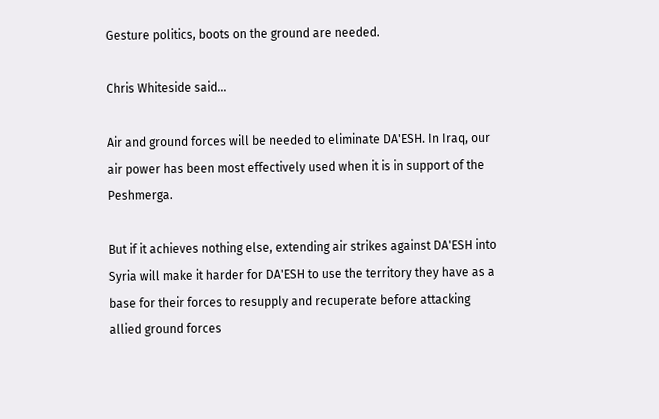Gesture politics, boots on the ground are needed.

Chris Whiteside said...

Air and ground forces will be needed to eliminate DA'ESH. In Iraq, our air power has been most effectively used when it is in support of the Peshmerga.

But if it achieves nothing else, extending air strikes against DA'ESH into Syria will make it harder for DA'ESH to use the territory they have as a base for their forces to resupply and recuperate before attacking allied ground forces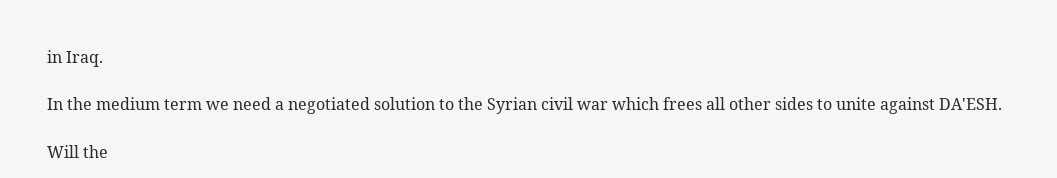in Iraq.

In the medium term we need a negotiated solution to the Syrian civil war which frees all other sides to unite against DA'ESH.

Will the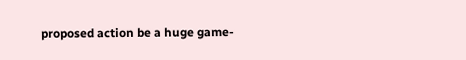proposed action be a huge game-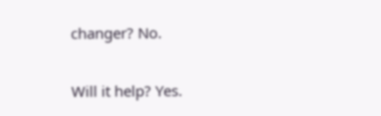changer? No.

Will it help? Yes.